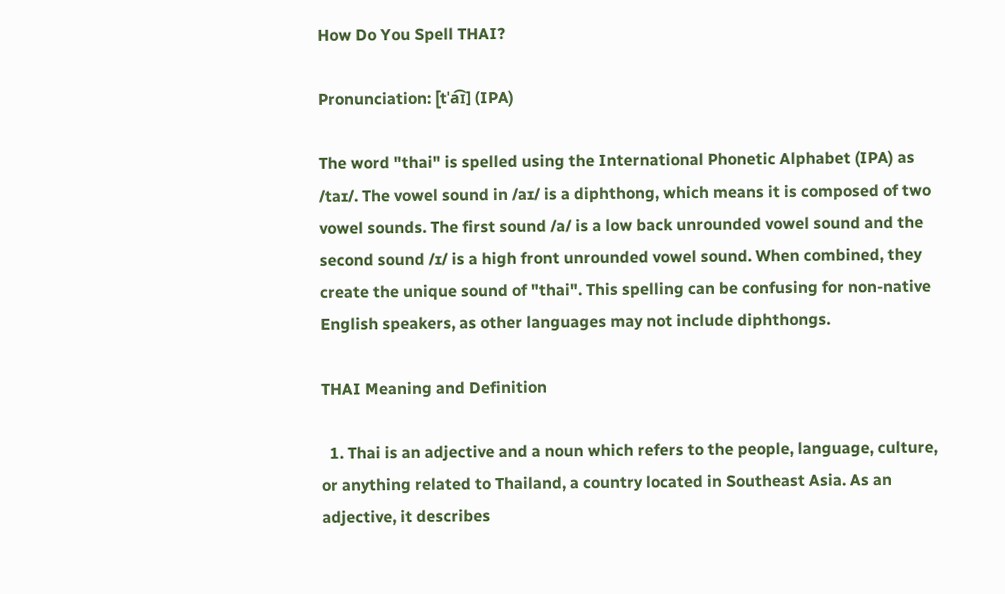How Do You Spell THAI?

Pronunciation: [tˈa͡ɪ] (IPA)

The word "thai" is spelled using the International Phonetic Alphabet (IPA) as /taɪ/. The vowel sound in /aɪ/ is a diphthong, which means it is composed of two vowel sounds. The first sound /a/ is a low back unrounded vowel sound and the second sound /ɪ/ is a high front unrounded vowel sound. When combined, they create the unique sound of "thai". This spelling can be confusing for non-native English speakers, as other languages may not include diphthongs.

THAI Meaning and Definition

  1. Thai is an adjective and a noun which refers to the people, language, culture, or anything related to Thailand, a country located in Southeast Asia. As an adjective, it describes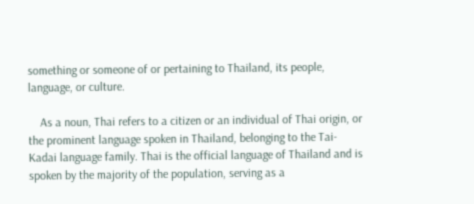something or someone of or pertaining to Thailand, its people, language, or culture.

    As a noun, Thai refers to a citizen or an individual of Thai origin, or the prominent language spoken in Thailand, belonging to the Tai-Kadai language family. Thai is the official language of Thailand and is spoken by the majority of the population, serving as a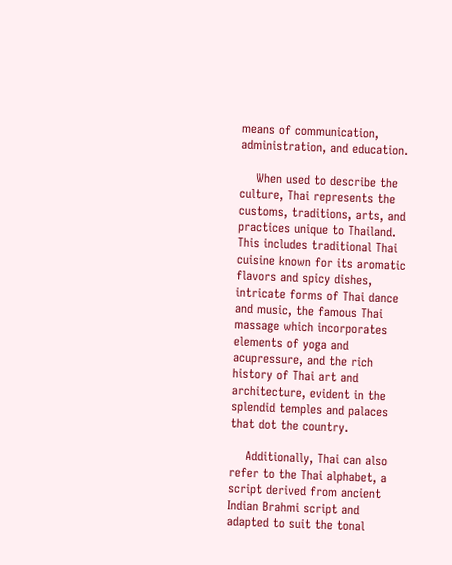means of communication, administration, and education.

    When used to describe the culture, Thai represents the customs, traditions, arts, and practices unique to Thailand. This includes traditional Thai cuisine known for its aromatic flavors and spicy dishes, intricate forms of Thai dance and music, the famous Thai massage which incorporates elements of yoga and acupressure, and the rich history of Thai art and architecture, evident in the splendid temples and palaces that dot the country.

    Additionally, Thai can also refer to the Thai alphabet, a script derived from ancient Indian Brahmi script and adapted to suit the tonal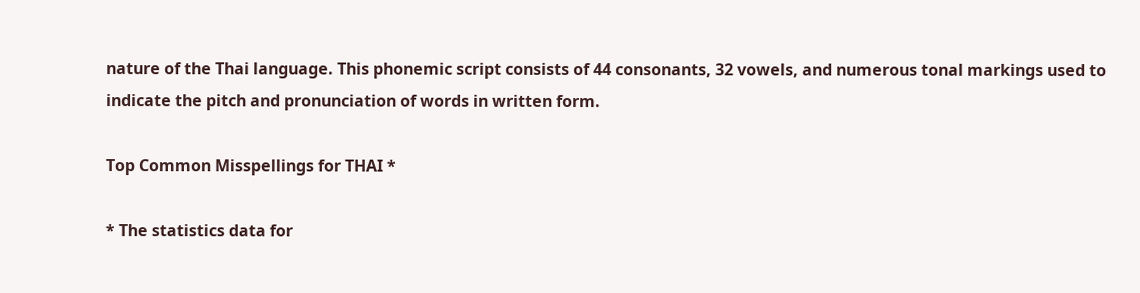nature of the Thai language. This phonemic script consists of 44 consonants, 32 vowels, and numerous tonal markings used to indicate the pitch and pronunciation of words in written form.

Top Common Misspellings for THAI *

* The statistics data for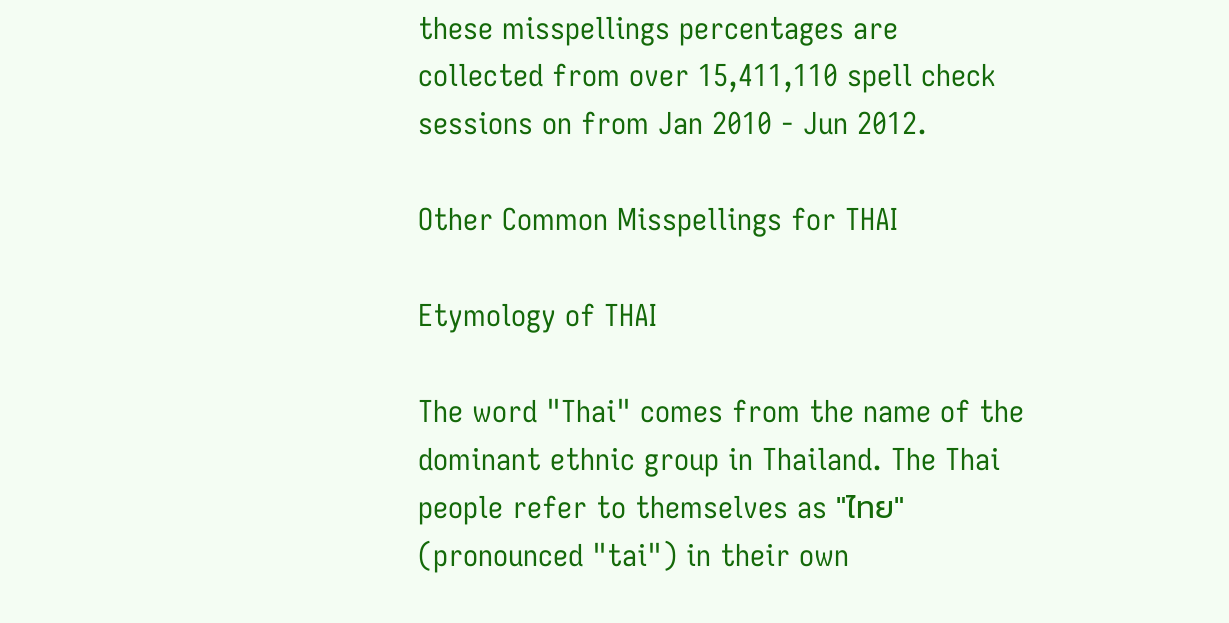these misspellings percentages are collected from over 15,411,110 spell check sessions on from Jan 2010 - Jun 2012.

Other Common Misspellings for THAI

Etymology of THAI

The word "Thai" comes from the name of the dominant ethnic group in Thailand. The Thai people refer to themselves as "ไทย" (pronounced "tai") in their own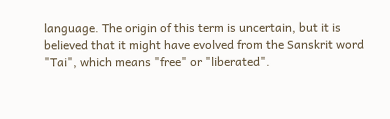language. The origin of this term is uncertain, but it is believed that it might have evolved from the Sanskrit word "Tai", which means "free" or "liberated".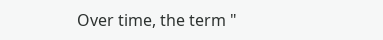Over time, the term "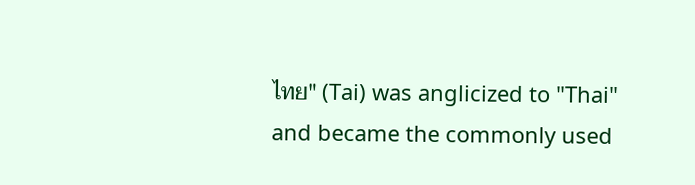ไทย" (Tai) was anglicized to "Thai" and became the commonly used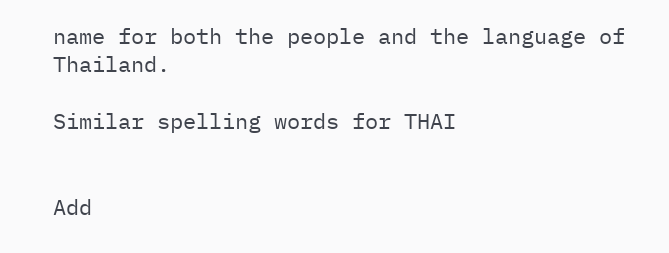name for both the people and the language of Thailand.

Similar spelling words for THAI


Add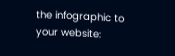the infographic to your website: